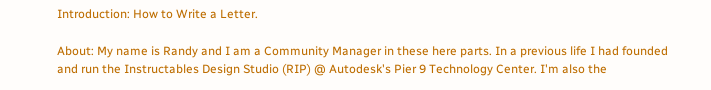Introduction: How to Write a Letter.

About: My name is Randy and I am a Community Manager in these here parts. In a previous life I had founded and run the Instructables Design Studio (RIP) @ Autodesk's Pier 9 Technology Center. I'm also the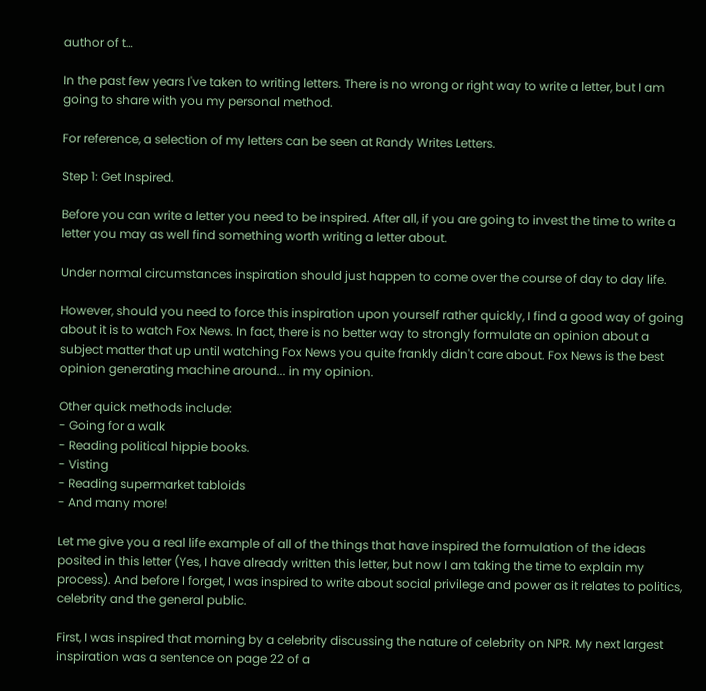author of t…

In the past few years I've taken to writing letters. There is no wrong or right way to write a letter, but I am going to share with you my personal method.

For reference, a selection of my letters can be seen at Randy Writes Letters.

Step 1: Get Inspired.

Before you can write a letter you need to be inspired. After all, if you are going to invest the time to write a letter you may as well find something worth writing a letter about.

Under normal circumstances inspiration should just happen to come over the course of day to day life.

However, should you need to force this inspiration upon yourself rather quickly, I find a good way of going about it is to watch Fox News. In fact, there is no better way to strongly formulate an opinion about a subject matter that up until watching Fox News you quite frankly didn't care about. Fox News is the best opinion generating machine around... in my opinion.

Other quick methods include:
- Going for a walk
- Reading political hippie books.
- Visting
- Reading supermarket tabloids
- And many more!

Let me give you a real life example of all of the things that have inspired the formulation of the ideas posited in this letter (Yes, I have already written this letter, but now I am taking the time to explain my process). And before I forget, I was inspired to write about social privilege and power as it relates to politics, celebrity and the general public.

First, I was inspired that morning by a celebrity discussing the nature of celebrity on NPR. My next largest inspiration was a sentence on page 22 of a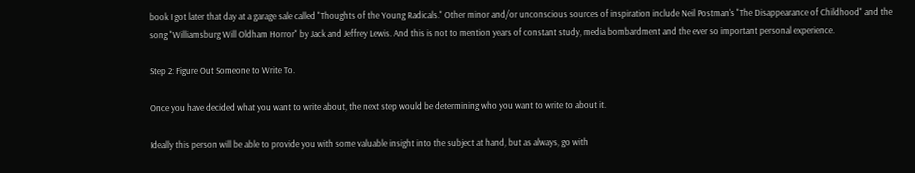book I got later that day at a garage sale called "Thoughts of the Young Radicals." Other minor and/or unconscious sources of inspiration include Neil Postman's "The Disappearance of Childhood" and the song "Williamsburg Will Oldham Horror" by Jack and Jeffrey Lewis. And this is not to mention years of constant study, media bombardment and the ever so important personal experience.

Step 2: Figure Out Someone to Write To.

Once you have decided what you want to write about, the next step would be determining who you want to write to about it.

Ideally this person will be able to provide you with some valuable insight into the subject at hand, but as always, go with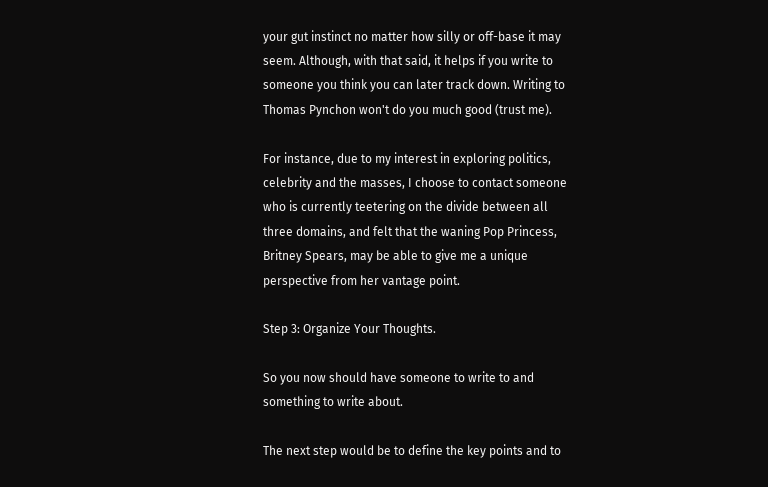your gut instinct no matter how silly or off-base it may seem. Although, with that said, it helps if you write to someone you think you can later track down. Writing to Thomas Pynchon won't do you much good (trust me).

For instance, due to my interest in exploring politics, celebrity and the masses, I choose to contact someone who is currently teetering on the divide between all three domains, and felt that the waning Pop Princess, Britney Spears, may be able to give me a unique perspective from her vantage point.

Step 3: Organize Your Thoughts.

So you now should have someone to write to and something to write about.

The next step would be to define the key points and to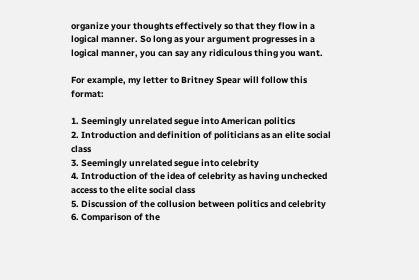organize your thoughts effectively so that they flow in a logical manner. So long as your argument progresses in a logical manner, you can say any ridiculous thing you want.

For example, my letter to Britney Spear will follow this format:

1. Seemingly unrelated segue into American politics
2. Introduction and definition of politicians as an elite social class
3. Seemingly unrelated segue into celebrity
4. Introduction of the idea of celebrity as having unchecked access to the elite social class
5. Discussion of the collusion between politics and celebrity
6. Comparison of the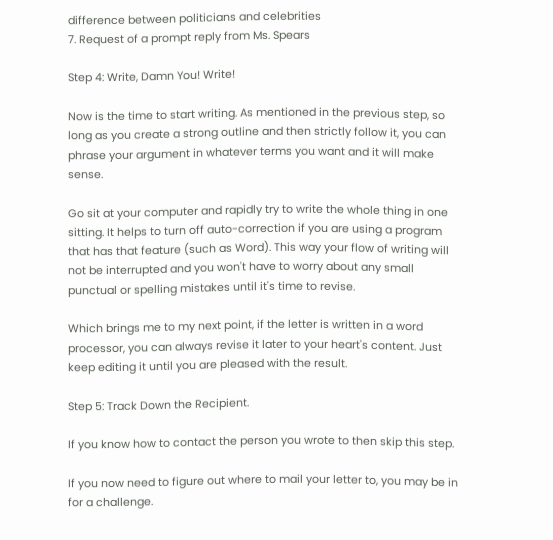difference between politicians and celebrities
7. Request of a prompt reply from Ms. Spears

Step 4: Write, Damn You! Write!

Now is the time to start writing. As mentioned in the previous step, so long as you create a strong outline and then strictly follow it, you can phrase your argument in whatever terms you want and it will make sense.

Go sit at your computer and rapidly try to write the whole thing in one sitting. It helps to turn off auto-correction if you are using a program that has that feature (such as Word). This way your flow of writing will not be interrupted and you won't have to worry about any small punctual or spelling mistakes until it's time to revise.

Which brings me to my next point, if the letter is written in a word processor, you can always revise it later to your heart's content. Just keep editing it until you are pleased with the result.

Step 5: Track Down the Recipient.

If you know how to contact the person you wrote to then skip this step.

If you now need to figure out where to mail your letter to, you may be in for a challenge.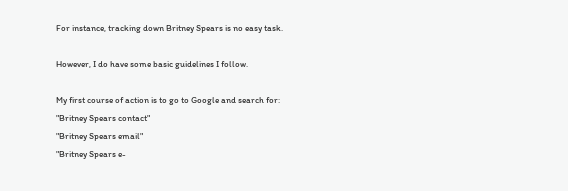For instance, tracking down Britney Spears is no easy task.

However, I do have some basic guidelines I follow.

My first course of action is to go to Google and search for:
"Britney Spears contact"
"Britney Spears email"
"Britney Spears e-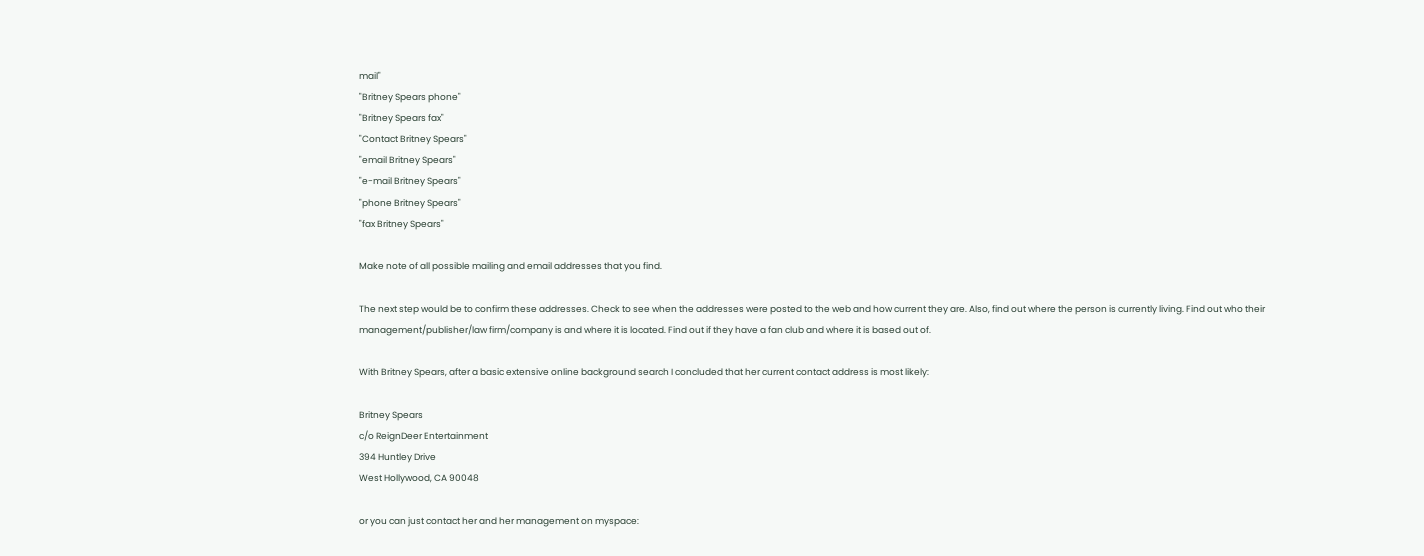mail"
"Britney Spears phone"
"Britney Spears fax"
"Contact Britney Spears"
"email Britney Spears"
"e-mail Britney Spears"
"phone Britney Spears"
"fax Britney Spears"

Make note of all possible mailing and email addresses that you find.

The next step would be to confirm these addresses. Check to see when the addresses were posted to the web and how current they are. Also, find out where the person is currently living. Find out who their management/publisher/law firm/company is and where it is located. Find out if they have a fan club and where it is based out of.

With Britney Spears, after a basic extensive online background search I concluded that her current contact address is most likely:

Britney Spears
c/o ReignDeer Entertainment
394 Huntley Drive
West Hollywood, CA 90048

or you can just contact her and her management on myspace: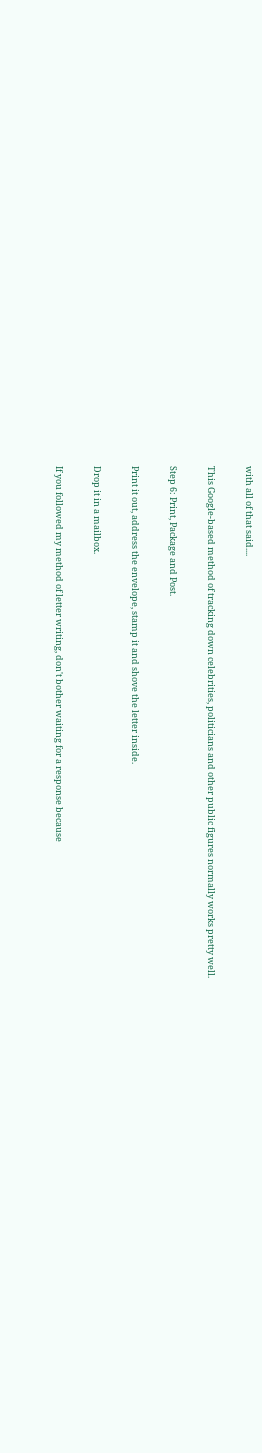with all of that said....

This Google-based method of tracking down celebrities, politicians and other public figures normally works pretty well.

Step 6: Print, Package and Post.

Print it out, address the envelope, stamp it and shove the letter inside.

Drop it in a mailbox.

If you followed my method of letter writing, don't bother waiting for a response because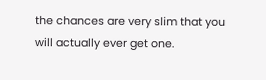the chances are very slim that you will actually ever get one.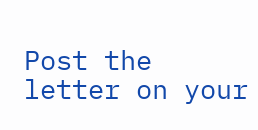Post the letter on your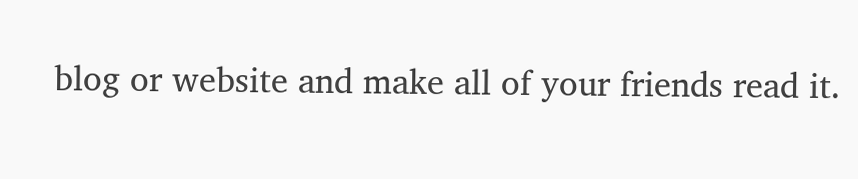blog or website and make all of your friends read it.